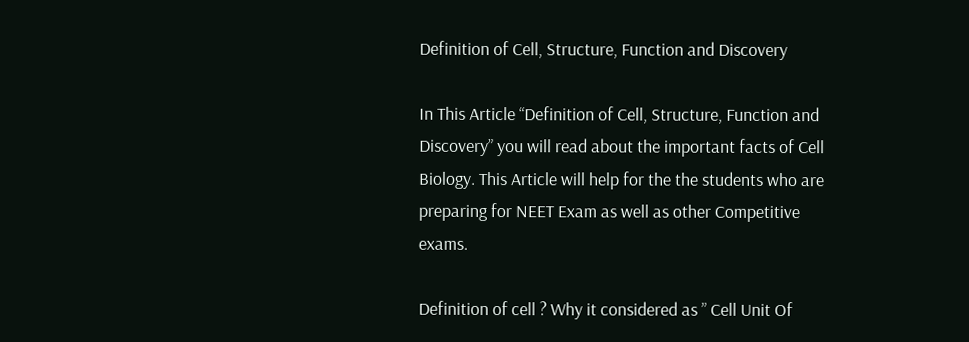Definition of Cell, Structure, Function and Discovery

In This Article “Definition of Cell, Structure, Function and Discovery” you will read about the important facts of Cell Biology. This Article will help for the the students who are preparing for NEET Exam as well as other Competitive exams.

Definition of cell ? Why it considered as ” Cell Unit Of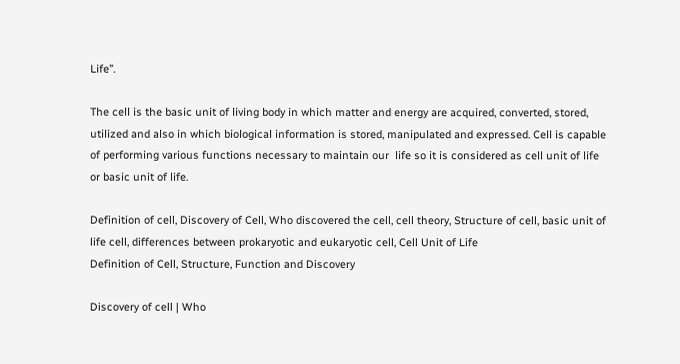Life”.

The cell is the basic unit of living body in which matter and energy are acquired, converted, stored, utilized and also in which biological information is stored, manipulated and expressed. Cell is capable of performing various functions necessary to maintain our  life so it is considered as cell unit of life or basic unit of life.

Definition of cell, Discovery of Cell, Who discovered the cell, cell theory, Structure of cell, basic unit of life cell, differences between prokaryotic and eukaryotic cell, Cell Unit of Life
Definition of Cell, Structure, Function and Discovery

Discovery of cell | Who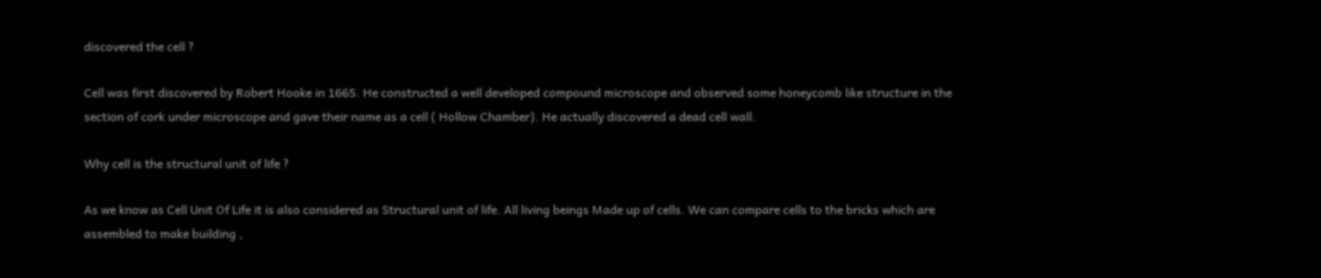discovered the cell ?

Cell was first discovered by Robert Hooke in 1665. He constructed a well developed compound microscope and observed some honeycomb like structure in the  section of cork under microscope and gave their name as a cell ( Hollow Chamber). He actually discovered a dead cell wall.

Why cell is the structural unit of life ?

As we know as Cell Unit Of Life it is also considered as Structural unit of life. All living beings Made up of cells. We can compare cells to the bricks which are assembled to make building ,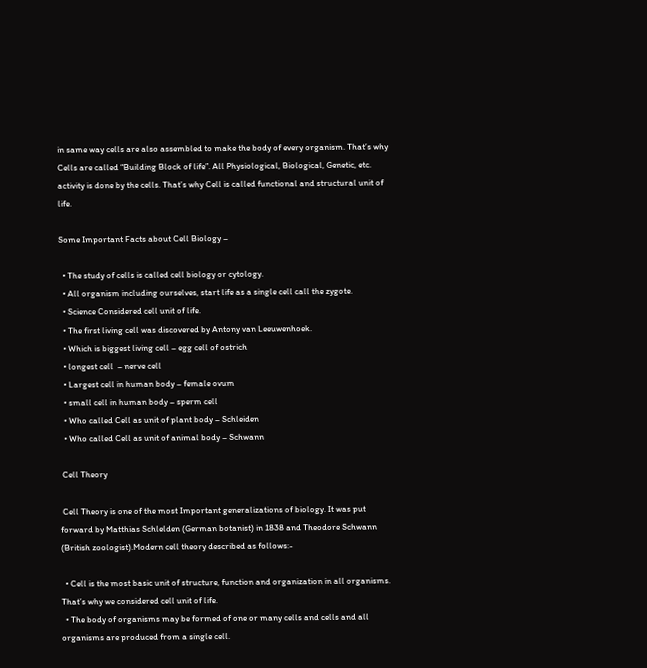in same way cells are also assembled to make the body of every organism. That’s why  Cells are called “Building Block of life”. All Physiological, Biological, Genetic, etc. activity is done by the cells. That’s why Cell is called functional and structural unit of life.

Some Important Facts about Cell Biology –

  • The study of cells is called cell biology or cytology.
  • All organism including ourselves, start life as a single cell call the zygote.
  • Science Considered cell unit of life.
  • The first living cell was discovered by Antony van Leeuwenhoek.
  • Which is biggest living cell – egg cell of ostrich
  • longest cell  – nerve cell
  • Largest cell in human body – female ovum
  • small cell in human body – sperm cell
  • Who called Cell as unit of plant body – Schleiden
  • Who called Cell as unit of animal body – Schwann

 Cell Theory

 Cell Theory is one of the most Important generalizations of biology. It was put forward by Matthias Schlelden (German botanist) in 1838 and Theodore Schwann (British zoologist).Modern cell theory described as follows:-

  • Cell is the most basic unit of structure, function and organization in all organisms. That’s why we considered cell unit of life.
  • The body of organisms may be formed of one or many cells and cells and all organisms are produced from a single cell.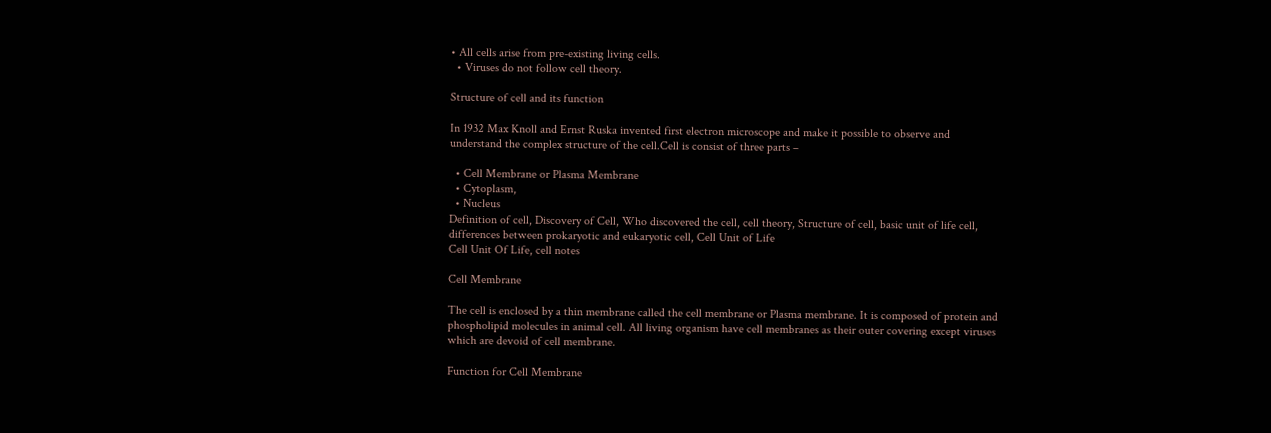• All cells arise from pre-existing living cells.
  • Viruses do not follow cell theory.

Structure of cell and its function

In 1932 Max Knoll and Ernst Ruska invented first electron microscope and make it possible to observe and understand the complex structure of the cell.Cell is consist of three parts –

  • Cell Membrane or Plasma Membrane
  • Cytoplasm,
  • Nucleus
Definition of cell, Discovery of Cell, Who discovered the cell, cell theory, Structure of cell, basic unit of life cell, differences between prokaryotic and eukaryotic cell, Cell Unit of Life
Cell Unit Of Life, cell notes

Cell Membrane

The cell is enclosed by a thin membrane called the cell membrane or Plasma membrane. It is composed of protein and phospholipid molecules in animal cell. All living organism have cell membranes as their outer covering except viruses which are devoid of cell membrane.

Function for Cell Membrane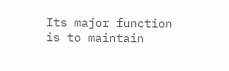Its major function is to maintain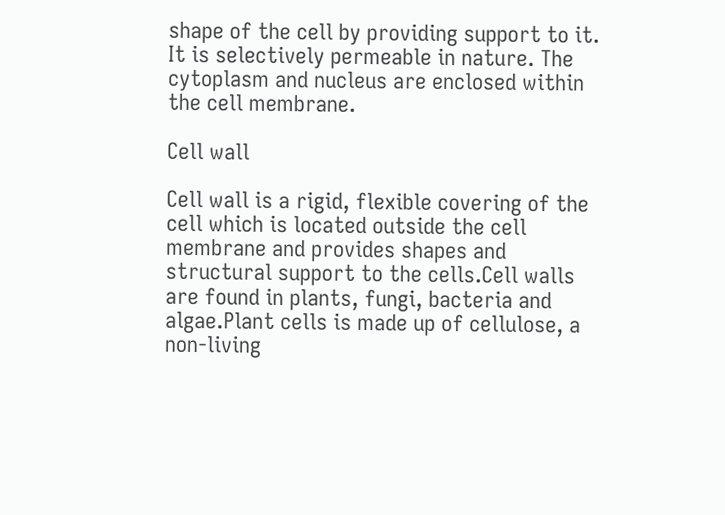shape of the cell by providing support to it. It is selectively permeable in nature. The cytoplasm and nucleus are enclosed within the cell membrane.

Cell wall

Cell wall is a rigid, flexible covering of the cell which is located outside the cell membrane and provides shapes and structural support to the cells.Cell walls are found in plants, fungi, bacteria and algae.Plant cells is made up of cellulose, a non-living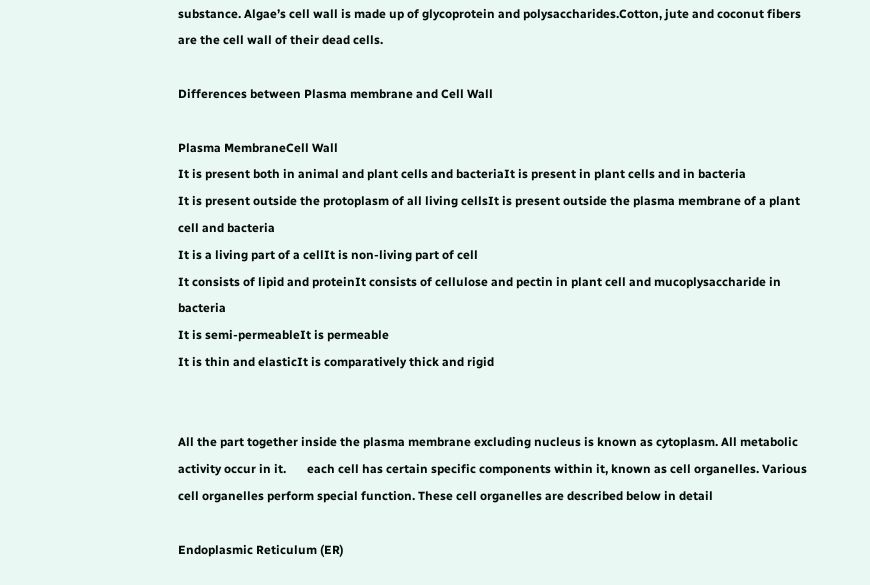substance. Algae’s cell wall is made up of glycoprotein and polysaccharides.Cotton, jute and coconut fibers are the cell wall of their dead cells.

Differences between Plasma membrane and Cell Wall

Plasma MembraneCell Wall
It is present both in animal and plant cells and bacteriaIt is present in plant cells and in bacteria
It is present outside the protoplasm of all living cellsIt is present outside the plasma membrane of a plant cell and bacteria
It is a living part of a cellIt is non-living part of cell
It consists of lipid and proteinIt consists of cellulose and pectin in plant cell and mucoplysaccharide in bacteria
It is semi-permeableIt is permeable
It is thin and elasticIt is comparatively thick and rigid


All the part together inside the plasma membrane excluding nucleus is known as cytoplasm. All metabolic activity occur in it.       each cell has certain specific components within it, known as cell organelles. Various cell organelles perform special function. These cell organelles are described below in detail

Endoplasmic Reticulum (ER)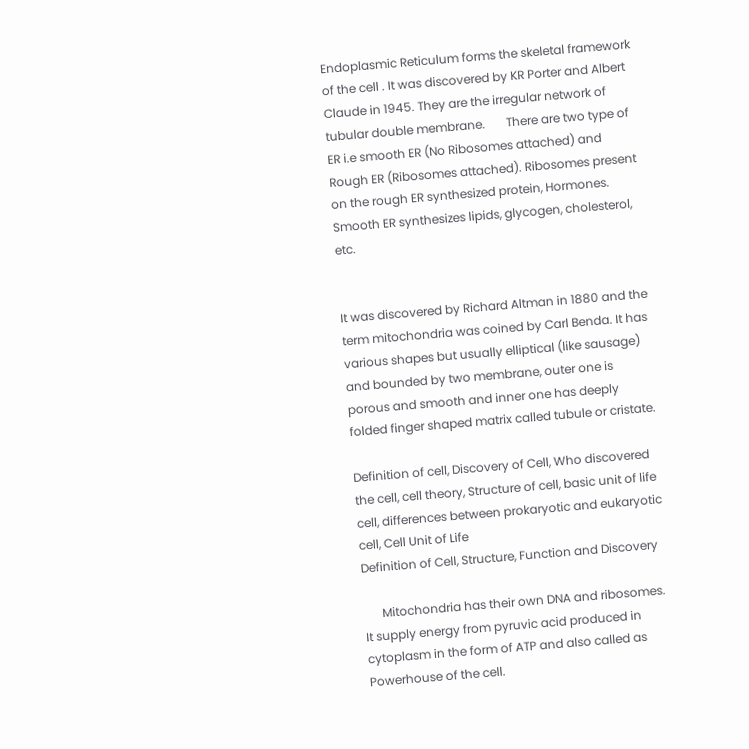Endoplasmic Reticulum forms the skeletal framework of the cell . It was discovered by KR Porter and Albert Claude in 1945. They are the irregular network of tubular double membrane.       There are two type of ER i.e smooth ER (No Ribosomes attached) and Rough ER (Ribosomes attached). Ribosomes present on the rough ER synthesized protein, Hormones. Smooth ER synthesizes lipids, glycogen, cholesterol, etc.


It was discovered by Richard Altman in 1880 and the term mitochondria was coined by Carl Benda. It has various shapes but usually elliptical (like sausage)  and bounded by two membrane, outer one is porous and smooth and inner one has deeply folded finger shaped matrix called tubule or cristate.

Definition of cell, Discovery of Cell, Who discovered the cell, cell theory, Structure of cell, basic unit of life cell, differences between prokaryotic and eukaryotic cell, Cell Unit of Life
Definition of Cell, Structure, Function and Discovery

      Mitochondria has their own DNA and ribosomes. It supply energy from pyruvic acid produced in cytoplasm in the form of ATP and also called as Powerhouse of the cell.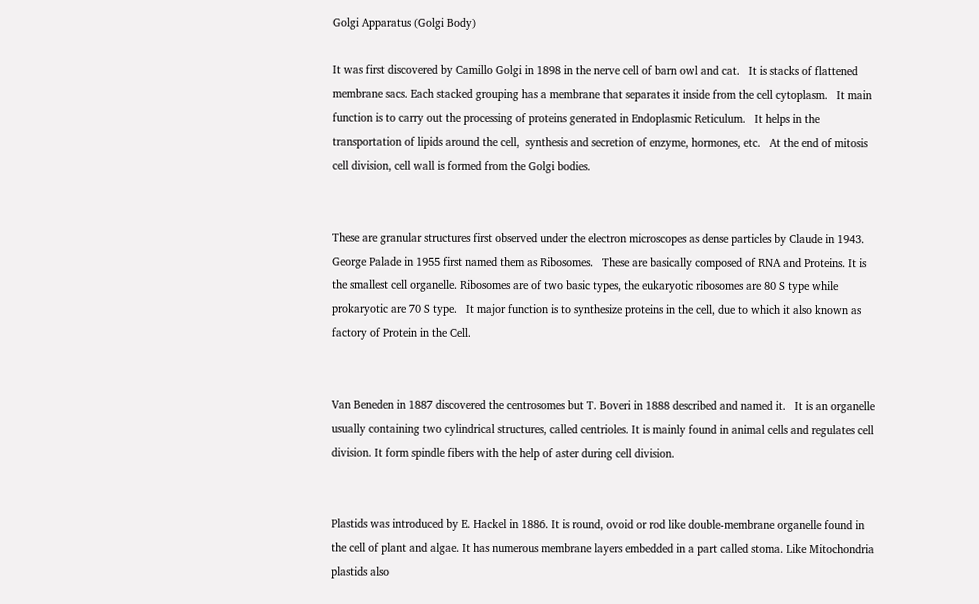Golgi Apparatus (Golgi Body)

It was first discovered by Camillo Golgi in 1898 in the nerve cell of barn owl and cat.   It is stacks of flattened membrane sacs. Each stacked grouping has a membrane that separates it inside from the cell cytoplasm.   It main function is to carry out the processing of proteins generated in Endoplasmic Reticulum.   It helps in the transportation of lipids around the cell,  synthesis and secretion of enzyme, hormones, etc.   At the end of mitosis cell division, cell wall is formed from the Golgi bodies.


These are granular structures first observed under the electron microscopes as dense particles by Claude in 1943. George Palade in 1955 first named them as Ribosomes.   These are basically composed of RNA and Proteins. It is the smallest cell organelle. Ribosomes are of two basic types, the eukaryotic ribosomes are 80 S type while prokaryotic are 70 S type.   It major function is to synthesize proteins in the cell, due to which it also known as factory of Protein in the Cell.


Van Beneden in 1887 discovered the centrosomes but T. Boveri in 1888 described and named it.   It is an organelle usually containing two cylindrical structures, called centrioles. It is mainly found in animal cells and regulates cell division. It form spindle fibers with the help of aster during cell division.


Plastids was introduced by E. Hackel in 1886. It is round, ovoid or rod like double-membrane organelle found in the cell of plant and algae. It has numerous membrane layers embedded in a part called stoma. Like Mitochondria plastids also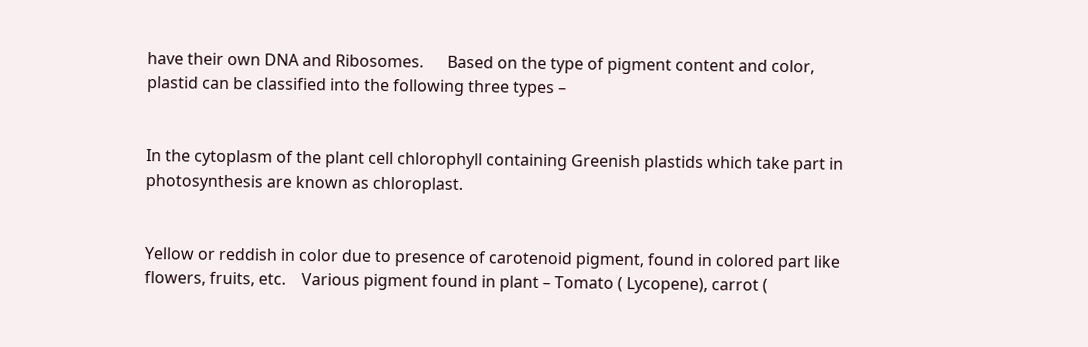have their own DNA and Ribosomes.      Based on the type of pigment content and color, plastid can be classified into the following three types –


In the cytoplasm of the plant cell chlorophyll containing Greenish plastids which take part in photosynthesis are known as chloroplast.


Yellow or reddish in color due to presence of carotenoid pigment, found in colored part like flowers, fruits, etc.    Various pigment found in plant – Tomato ( Lycopene), carrot (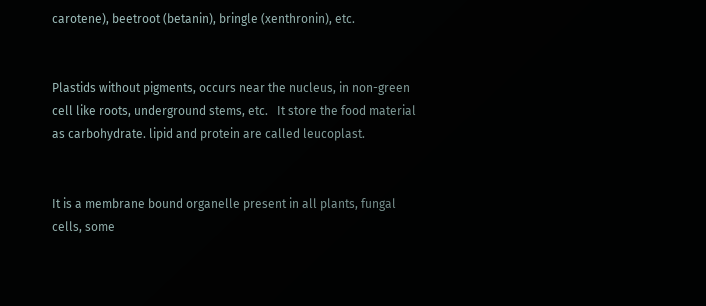carotene), beetroot (betanin), bringle (xenthronin), etc.


Plastids without pigments, occurs near the nucleus, in non-green cell like roots, underground stems, etc.   It store the food material as carbohydrate. lipid and protein are called leucoplast.


It is a membrane bound organelle present in all plants, fungal cells, some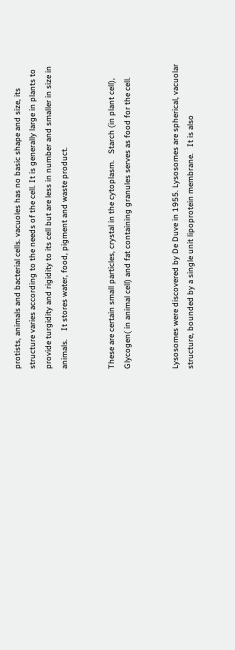protists, animals and bacterial cells. vacuoles has no basic shape and size, its structure varies according to the needs of the cell. It is generally large in plants to provide turgidity and rigidity to its cell but are less in number and smaller in size in animals.    It stores water, food, pigment and waste product.


These are certain small particles, crystal in the cytoplasm.   Starch (in plant cell), Glycogen( in animal cell) and fat containing granules serves as food for the cell.


Lysosomes were discovered by De Duve in 1955. Lysosomes are spherical, vacuolar structure, bounded by a single unit lipoprotein membrane.   It is also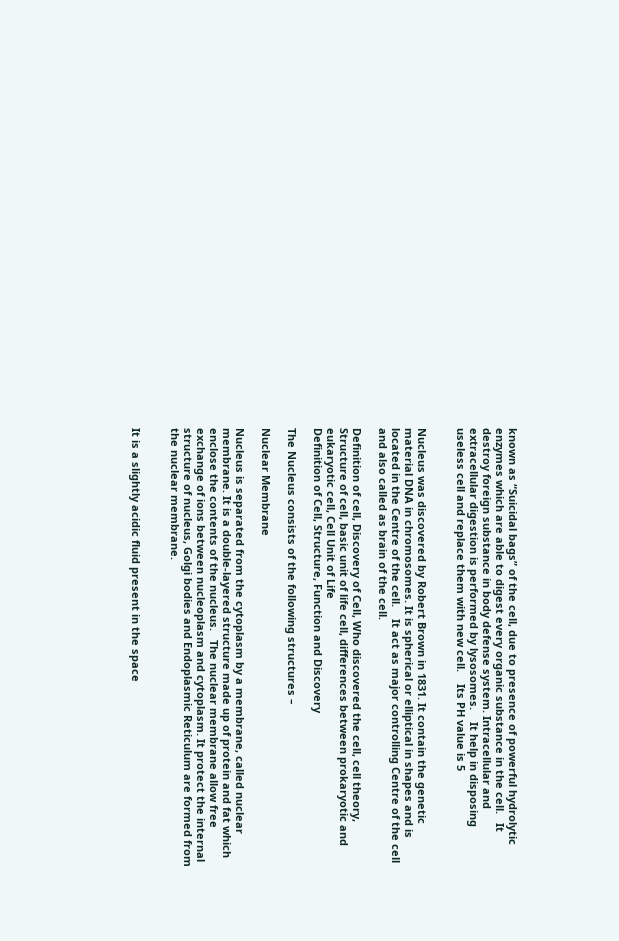known as “Suicidal bags” of the cell, due to presence of powerful hydrolytic enzymes which are able to digest every organic substance in the cell.   It destroy foreign substance in body defense system. Intracellular and extracellular digestion is performed by lysosomes.    It help in disposing useless cell and replace them with new cell.    Its PH value is 5


Nucleus was discovered by Robert Brown in 1831. It contain the genetic material DNA in chromosomes. It is spherical or elliptical in shapes and is located in the Centre of the cell.    It act as major controlling Centre of the cell and also called as brain of the cell.

Definition of cell, Discovery of Cell, Who discovered the cell, cell theory, Structure of cell, basic unit of life cell, differences between prokaryotic and eukaryotic cell, Cell Unit of Life
Definition of Cell, Structure, Function and Discovery

The Nucleus consists of the following structures –

Nuclear Membrane

Nucleus is separated from the cytoplasm by a membrane, called nuclear membrane. It is a double-layered structure made up of protein and fat which enclose the contents of the nucleus.   The nuclear membrane allow free exchange of ions between nucleoplasm and cytoplasm. It protect the internal structure of nucleus, Golgi bodies and Endoplasmic Reticulum are formed from the nuclear membrane.


It is a slightly acidic fluid present in the space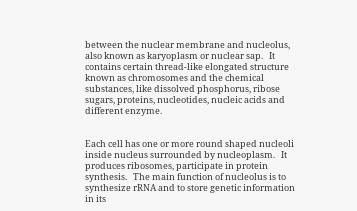between the nuclear membrane and nucleolus, also known as karyoplasm or nuclear sap.   It contains certain thread-like elongated structure known as chromosomes and the chemical substances, like dissolved phosphorus, ribose sugars, proteins, nucleotides, nucleic acids and different enzyme.


Each cell has one or more round shaped nucleoli inside nucleus surrounded by nucleoplasm.   It produces ribosomes, participate in protein synthesis.   The main function of nucleolus is to synthesize rRNA and to store genetic information in its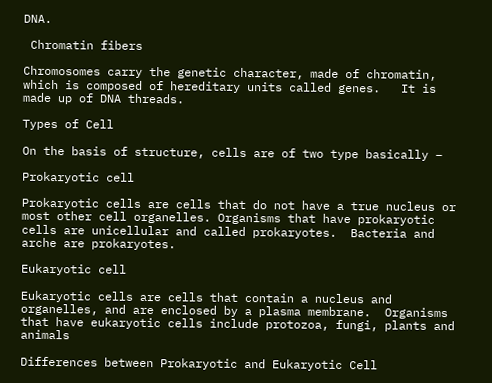DNA.

 Chromatin fibers

Chromosomes carry the genetic character, made of chromatin, which is composed of hereditary units called genes.   It is made up of DNA threads.

Types of Cell

On the basis of structure, cells are of two type basically –

Prokaryotic cell

Prokaryotic cells are cells that do not have a true nucleus or most other cell organelles. Organisms that have prokaryotic cells are unicellular and called prokaryotes.  Bacteria and arche are prokaryotes.

Eukaryotic cell

Eukaryotic cells are cells that contain a nucleus and organelles, and are enclosed by a plasma membrane.  Organisms that have eukaryotic cells include protozoa, fungi, plants and animals

Differences between Prokaryotic and Eukaryotic Cell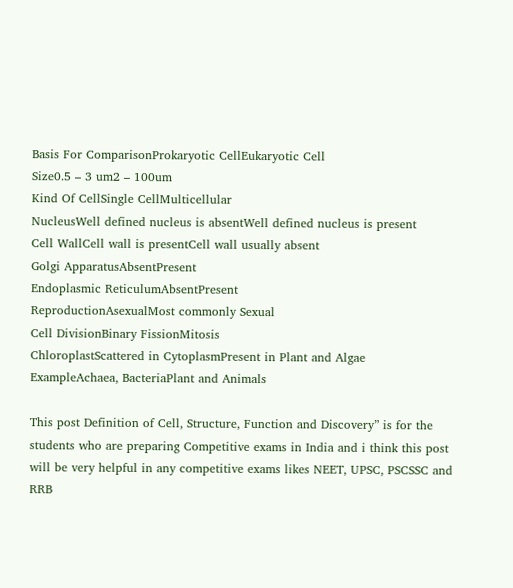Basis For ComparisonProkaryotic CellEukaryotic Cell
Size0.5 – 3 um2 – 100um
Kind Of CellSingle CellMulticellular
NucleusWell defined nucleus is absentWell defined nucleus is present
Cell WallCell wall is presentCell wall usually absent
Golgi ApparatusAbsentPresent
Endoplasmic ReticulumAbsentPresent
ReproductionAsexualMost commonly Sexual
Cell DivisionBinary FissionMitosis
ChloroplastScattered in CytoplasmPresent in Plant and Algae
ExampleAchaea, BacteriaPlant and Animals

This post Definition of Cell, Structure, Function and Discovery” is for the students who are preparing Competitive exams in India and i think this post will be very helpful in any competitive exams likes NEET, UPSC, PSCSSC and RRB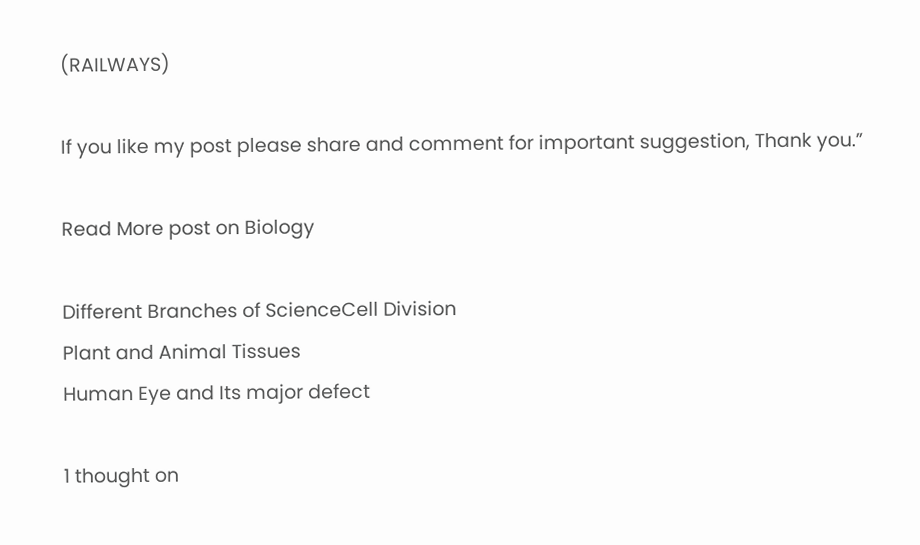(RAILWAYS)

If you like my post please share and comment for important suggestion, Thank you.”

Read More post on Biology

Different Branches of ScienceCell Division
Plant and Animal Tissues
Human Eye and Its major defect

1 thought on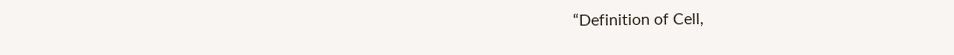“Definition of Cell,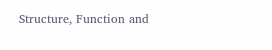Structure, Function and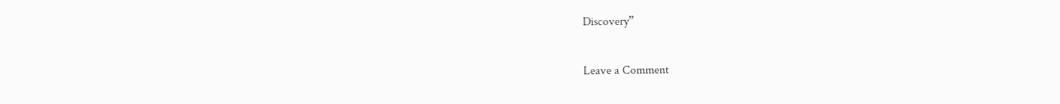Discovery”

Leave a Comment